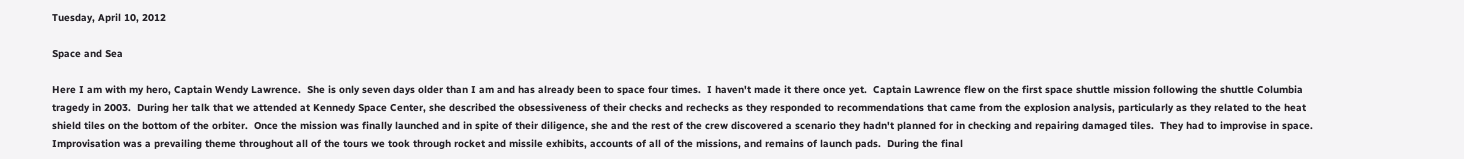Tuesday, April 10, 2012

Space and Sea

Here I am with my hero, Captain Wendy Lawrence.  She is only seven days older than I am and has already been to space four times.  I haven't made it there once yet.  Captain Lawrence flew on the first space shuttle mission following the shuttle Columbia tragedy in 2003.  During her talk that we attended at Kennedy Space Center, she described the obsessiveness of their checks and rechecks as they responded to recommendations that came from the explosion analysis, particularly as they related to the heat shield tiles on the bottom of the orbiter.  Once the mission was finally launched and in spite of their diligence, she and the rest of the crew discovered a scenario they hadn't planned for in checking and repairing damaged tiles.  They had to improvise in space.  Improvisation was a prevailing theme throughout all of the tours we took through rocket and missile exhibits, accounts of all of the missions, and remains of launch pads.  During the final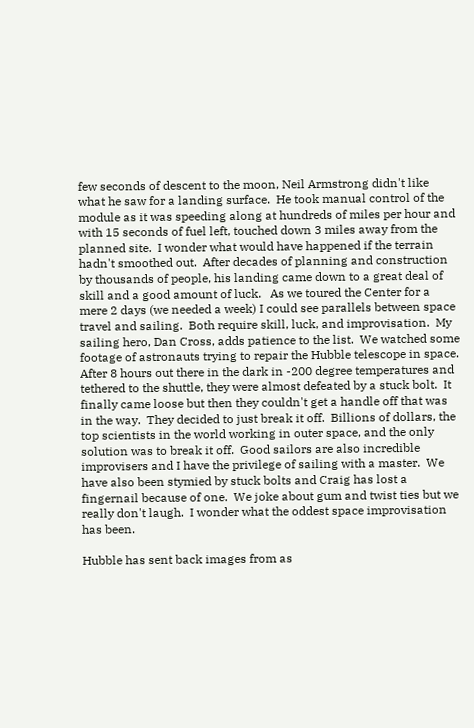few seconds of descent to the moon, Neil Armstrong didn't like what he saw for a landing surface.  He took manual control of the module as it was speeding along at hundreds of miles per hour and with 15 seconds of fuel left, touched down 3 miles away from the planned site.  I wonder what would have happened if the terrain hadn't smoothed out.  After decades of planning and construction by thousands of people, his landing came down to a great deal of skill and a good amount of luck.   As we toured the Center for a mere 2 days (we needed a week) I could see parallels between space travel and sailing.  Both require skill, luck, and improvisation.  My sailing hero, Dan Cross, adds patience to the list.  We watched some footage of astronauts trying to repair the Hubble telescope in space.  After 8 hours out there in the dark in -200 degree temperatures and tethered to the shuttle, they were almost defeated by a stuck bolt.  It finally came loose but then they couldn't get a handle off that was in the way.  They decided to just break it off.  Billions of dollars, the top scientists in the world working in outer space, and the only solution was to break it off.  Good sailors are also incredible improvisers and I have the privilege of sailing with a master.  We have also been stymied by stuck bolts and Craig has lost a fingernail because of one.  We joke about gum and twist ties but we really don't laugh.  I wonder what the oddest space improvisation has been.

Hubble has sent back images from as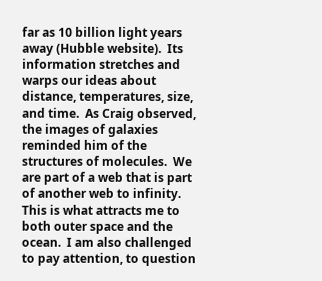far as 10 billion light years away (Hubble website).  Its information stretches and warps our ideas about distance, temperatures, size, and time.  As Craig observed, the images of galaxies reminded him of the structures of molecules.  We are part of a web that is part of another web to infinity.  This is what attracts me to both outer space and the ocean.  I am also challenged to pay attention, to question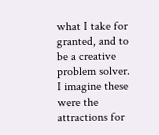what I take for granted, and to be a creative problem solver.   I imagine these were the attractions for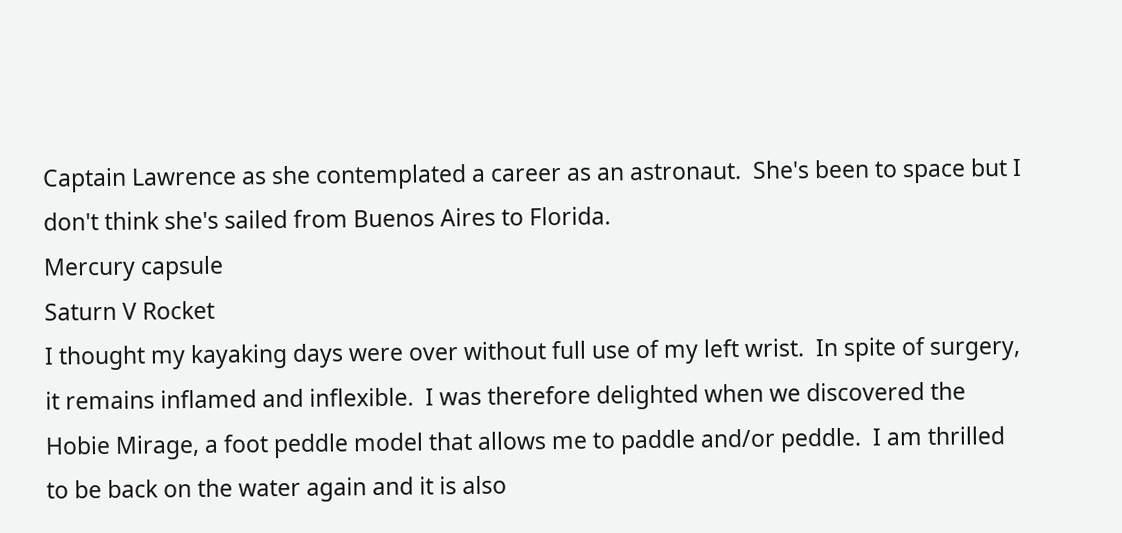Captain Lawrence as she contemplated a career as an astronaut.  She's been to space but I don't think she's sailed from Buenos Aires to Florida.
Mercury capsule
Saturn V Rocket
I thought my kayaking days were over without full use of my left wrist.  In spite of surgery, it remains inflamed and inflexible.  I was therefore delighted when we discovered the Hobie Mirage, a foot peddle model that allows me to paddle and/or peddle.  I am thrilled to be back on the water again and it is also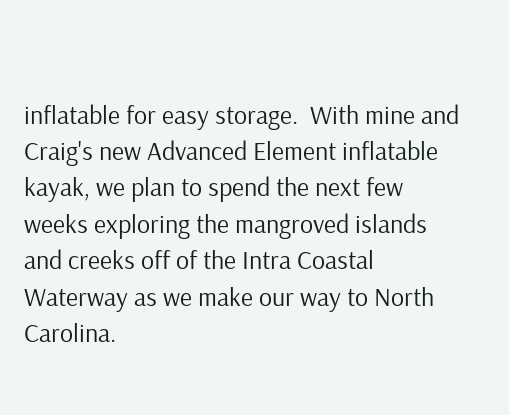inflatable for easy storage.  With mine and Craig's new Advanced Element inflatable kayak, we plan to spend the next few weeks exploring the mangroved islands and creeks off of the Intra Coastal Waterway as we make our way to North Carolina.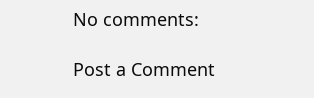No comments:

Post a Comment